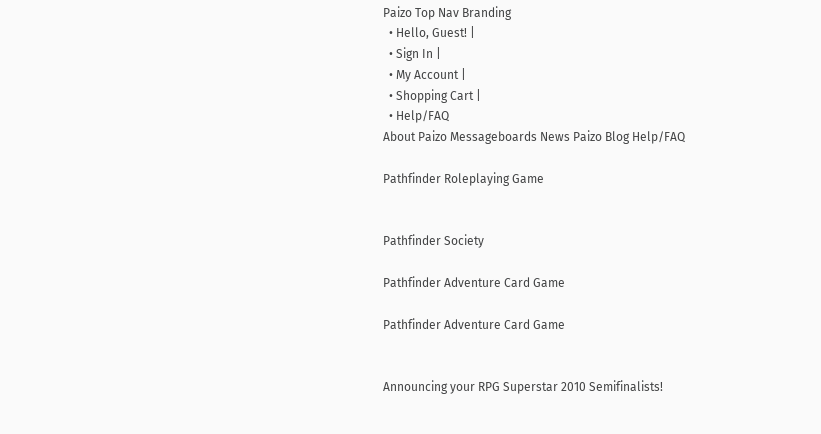Paizo Top Nav Branding
  • Hello, Guest! |
  • Sign In |
  • My Account |
  • Shopping Cart |
  • Help/FAQ
About Paizo Messageboards News Paizo Blog Help/FAQ

Pathfinder Roleplaying Game


Pathfinder Society

Pathfinder Adventure Card Game

Pathfinder Adventure Card Game


Announcing your RPG Superstar 2010 Semifinalists!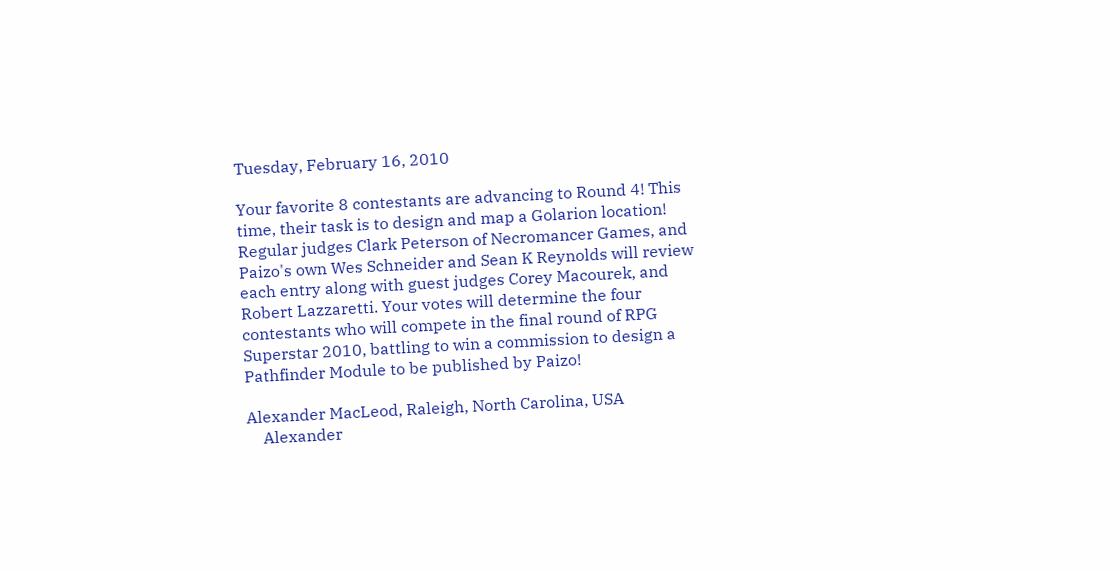Tuesday, February 16, 2010

Your favorite 8 contestants are advancing to Round 4! This time, their task is to design and map a Golarion location! Regular judges Clark Peterson of Necromancer Games, and Paizo's own Wes Schneider and Sean K Reynolds will review each entry along with guest judges Corey Macourek, and Robert Lazzaretti. Your votes will determine the four contestants who will compete in the final round of RPG Superstar 2010, battling to win a commission to design a Pathfinder Module to be published by Paizo!

Alexander MacLeod, Raleigh, North Carolina, USA
    Alexander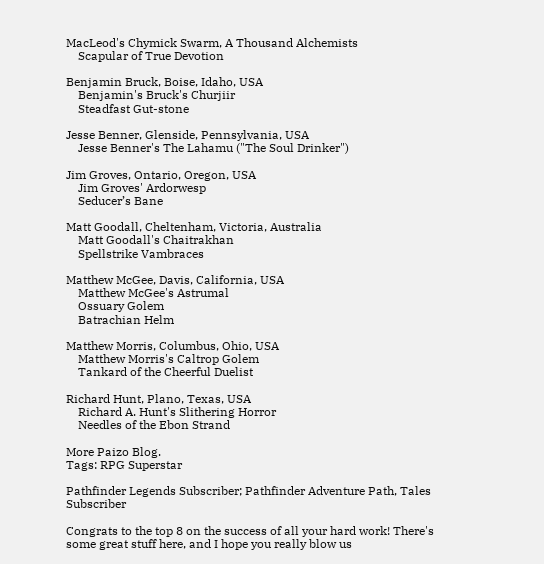MacLeod's Chymick Swarm, A Thousand Alchemists
    Scapular of True Devotion

Benjamin Bruck, Boise, Idaho, USA
    Benjamin's Bruck's Churjiir
    Steadfast Gut-stone

Jesse Benner, Glenside, Pennsylvania, USA
    Jesse Benner's The Lahamu ("The Soul Drinker")

Jim Groves, Ontario, Oregon, USA
    Jim Groves' Ardorwesp
    Seducer’s Bane

Matt Goodall, Cheltenham, Victoria, Australia
    Matt Goodall's Chaitrakhan
    Spellstrike Vambraces

Matthew McGee, Davis, California, USA
    Matthew McGee's Astrumal
    Ossuary Golem
    Batrachian Helm

Matthew Morris, Columbus, Ohio, USA
    Matthew Morris's Caltrop Golem
    Tankard of the Cheerful Duelist

Richard Hunt, Plano, Texas, USA
    Richard A. Hunt's Slithering Horror
    Needles of the Ebon Strand

More Paizo Blog.
Tags: RPG Superstar

Pathfinder Legends Subscriber; Pathfinder Adventure Path, Tales Subscriber

Congrats to the top 8 on the success of all your hard work! There's some great stuff here, and I hope you really blow us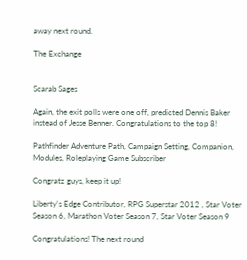away next round.

The Exchange


Scarab Sages

Again, the exit polls were one off, predicted Dennis Baker instead of Jesse Benner. Congratulations to the top 8!

Pathfinder Adventure Path, Campaign Setting, Companion, Modules, Roleplaying Game Subscriber

Congratz guys, keep it up!

Liberty's Edge Contributor, RPG Superstar 2012 , Star Voter Season 6, Marathon Voter Season 7, Star Voter Season 9

Congratulations! The next round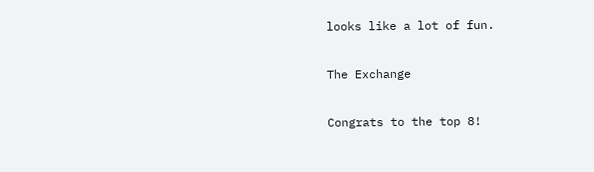looks like a lot of fun.

The Exchange

Congrats to the top 8!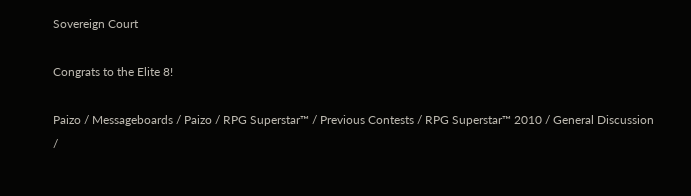Sovereign Court

Congrats to the Elite 8!

Paizo / Messageboards / Paizo / RPG Superstar™ / Previous Contests / RPG Superstar™ 2010 / General Discussion /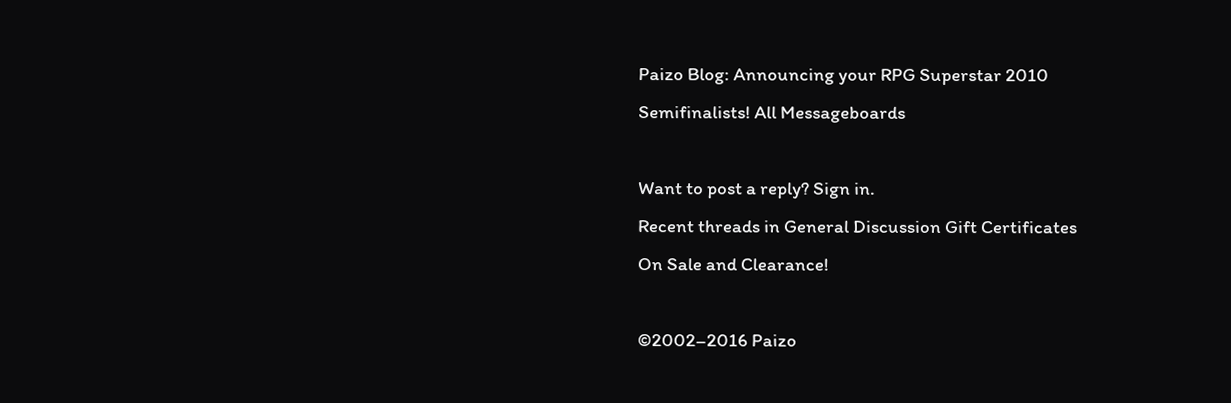Paizo Blog: Announcing your RPG Superstar 2010 Semifinalists! All Messageboards

Want to post a reply? Sign in.
Recent threads in General Discussion Gift Certificates
On Sale and Clearance!

©2002–2016 Paizo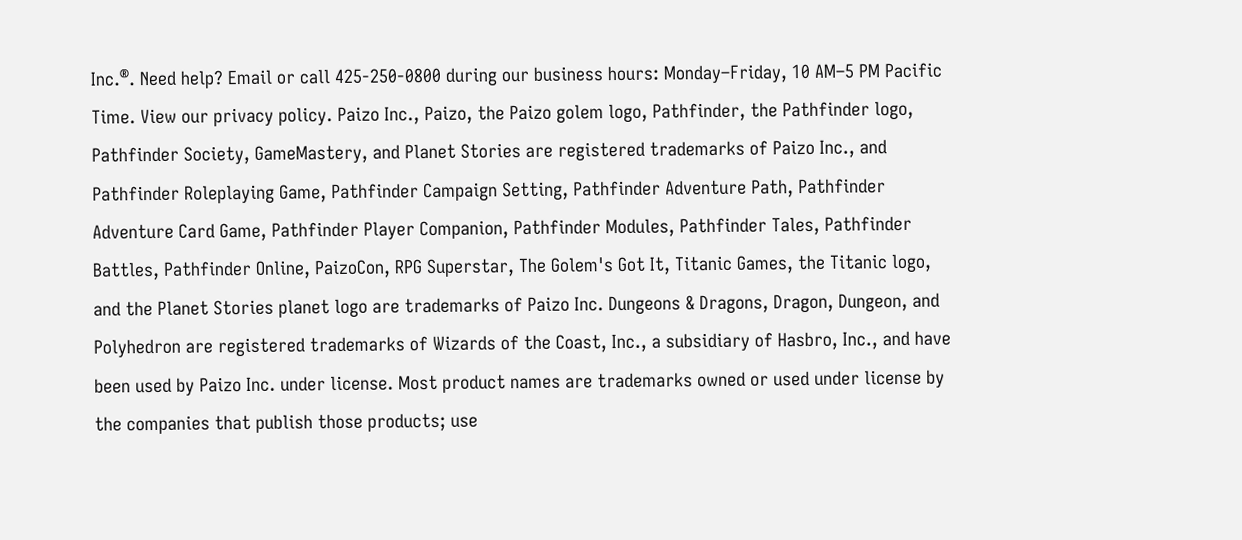Inc.®. Need help? Email or call 425-250-0800 during our business hours: Monday–Friday, 10 AM–5 PM Pacific Time. View our privacy policy. Paizo Inc., Paizo, the Paizo golem logo, Pathfinder, the Pathfinder logo, Pathfinder Society, GameMastery, and Planet Stories are registered trademarks of Paizo Inc., and Pathfinder Roleplaying Game, Pathfinder Campaign Setting, Pathfinder Adventure Path, Pathfinder Adventure Card Game, Pathfinder Player Companion, Pathfinder Modules, Pathfinder Tales, Pathfinder Battles, Pathfinder Online, PaizoCon, RPG Superstar, The Golem's Got It, Titanic Games, the Titanic logo, and the Planet Stories planet logo are trademarks of Paizo Inc. Dungeons & Dragons, Dragon, Dungeon, and Polyhedron are registered trademarks of Wizards of the Coast, Inc., a subsidiary of Hasbro, Inc., and have been used by Paizo Inc. under license. Most product names are trademarks owned or used under license by the companies that publish those products; use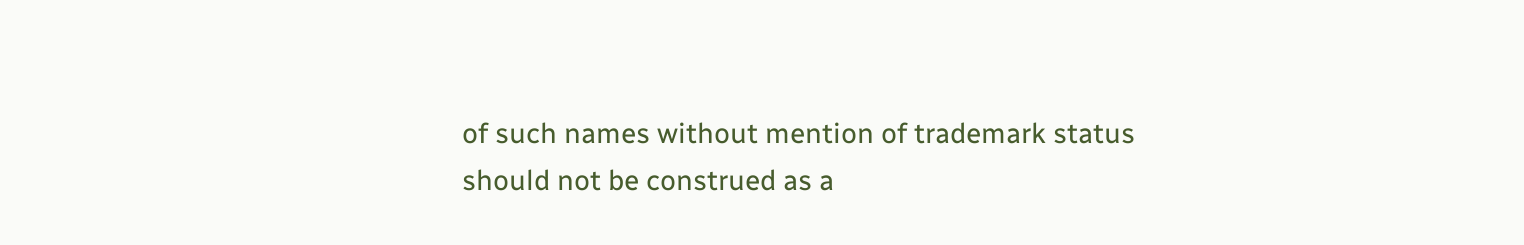of such names without mention of trademark status should not be construed as a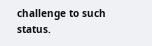challenge to such status.